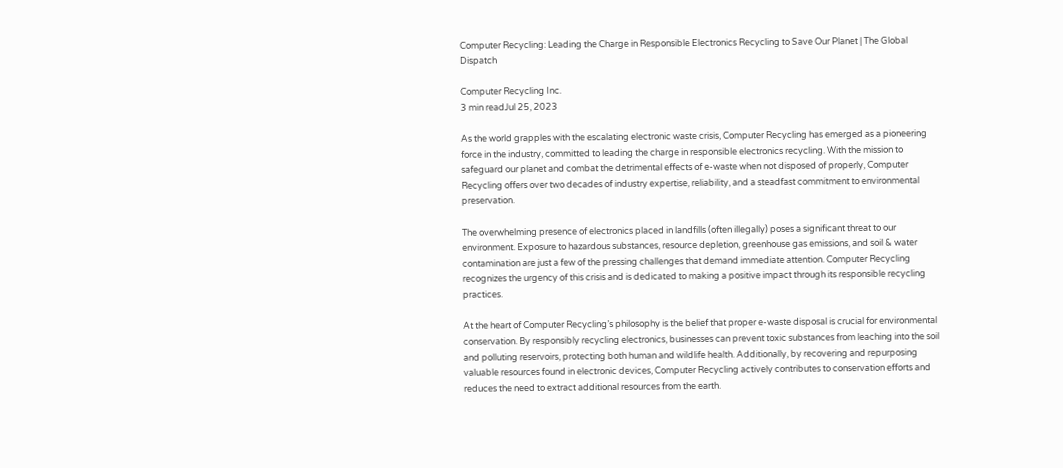Computer Recycling: Leading the Charge in Responsible Electronics Recycling to Save Our Planet | The Global Dispatch

Computer Recycling Inc.
3 min readJul 25, 2023

As the world grapples with the escalating electronic waste crisis, Computer Recycling has emerged as a pioneering force in the industry, committed to leading the charge in responsible electronics recycling. With the mission to safeguard our planet and combat the detrimental effects of e-waste when not disposed of properly, Computer Recycling offers over two decades of industry expertise, reliability, and a steadfast commitment to environmental preservation.

The overwhelming presence of electronics placed in landfills (often illegally) poses a significant threat to our environment. Exposure to hazardous substances, resource depletion, greenhouse gas emissions, and soil & water contamination are just a few of the pressing challenges that demand immediate attention. Computer Recycling recognizes the urgency of this crisis and is dedicated to making a positive impact through its responsible recycling practices.

At the heart of Computer Recycling’s philosophy is the belief that proper e-waste disposal is crucial for environmental conservation. By responsibly recycling electronics, businesses can prevent toxic substances from leaching into the soil and polluting reservoirs, protecting both human and wildlife health. Additionally, by recovering and repurposing valuable resources found in electronic devices, Computer Recycling actively contributes to conservation efforts and reduces the need to extract additional resources from the earth.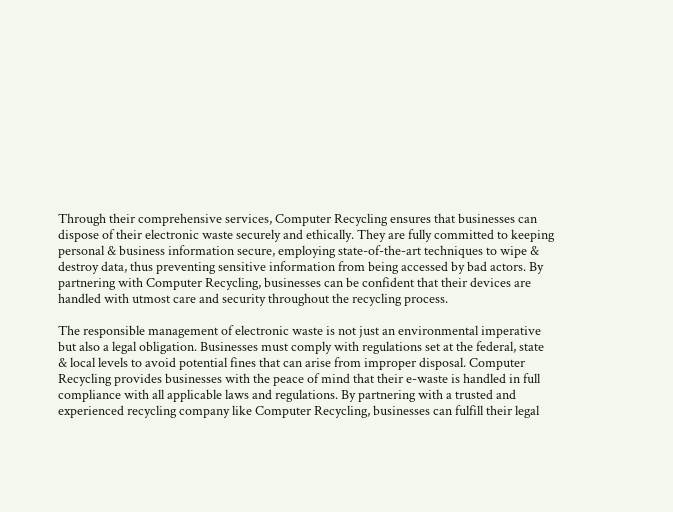Through their comprehensive services, Computer Recycling ensures that businesses can dispose of their electronic waste securely and ethically. They are fully committed to keeping personal & business information secure, employing state-of-the-art techniques to wipe & destroy data, thus preventing sensitive information from being accessed by bad actors. By partnering with Computer Recycling, businesses can be confident that their devices are handled with utmost care and security throughout the recycling process.

The responsible management of electronic waste is not just an environmental imperative but also a legal obligation. Businesses must comply with regulations set at the federal, state & local levels to avoid potential fines that can arise from improper disposal. Computer Recycling provides businesses with the peace of mind that their e-waste is handled in full compliance with all applicable laws and regulations. By partnering with a trusted and experienced recycling company like Computer Recycling, businesses can fulfill their legal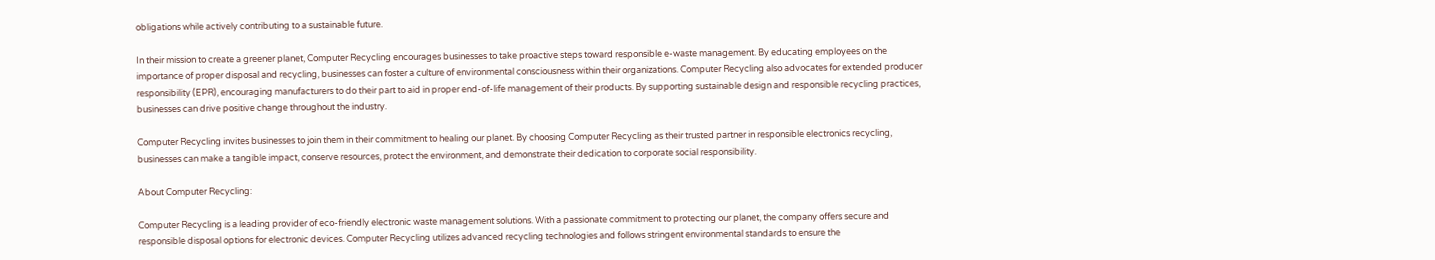obligations while actively contributing to a sustainable future.

In their mission to create a greener planet, Computer Recycling encourages businesses to take proactive steps toward responsible e-waste management. By educating employees on the importance of proper disposal and recycling, businesses can foster a culture of environmental consciousness within their organizations. Computer Recycling also advocates for extended producer responsibility (EPR), encouraging manufacturers to do their part to aid in proper end-of-life management of their products. By supporting sustainable design and responsible recycling practices, businesses can drive positive change throughout the industry.

Computer Recycling invites businesses to join them in their commitment to healing our planet. By choosing Computer Recycling as their trusted partner in responsible electronics recycling, businesses can make a tangible impact, conserve resources, protect the environment, and demonstrate their dedication to corporate social responsibility.

About Computer Recycling:

Computer Recycling is a leading provider of eco-friendly electronic waste management solutions. With a passionate commitment to protecting our planet, the company offers secure and responsible disposal options for electronic devices. Computer Recycling utilizes advanced recycling technologies and follows stringent environmental standards to ensure the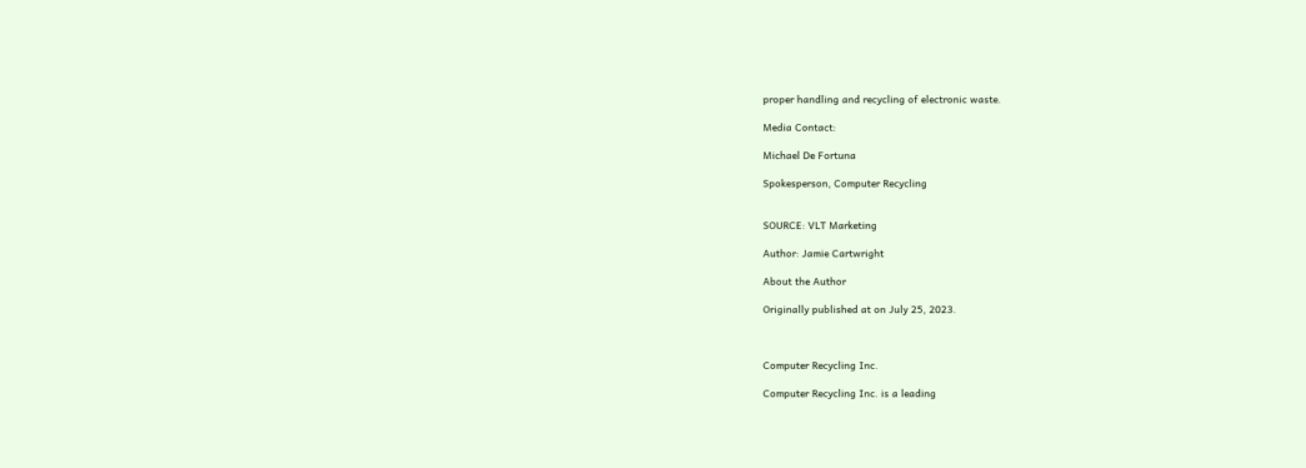proper handling and recycling of electronic waste.

Media Contact:

Michael De Fortuna

Spokesperson, Computer Recycling


SOURCE: VLT Marketing

Author: Jamie Cartwright

About the Author

Originally published at on July 25, 2023.



Computer Recycling Inc.

Computer Recycling Inc. is a leading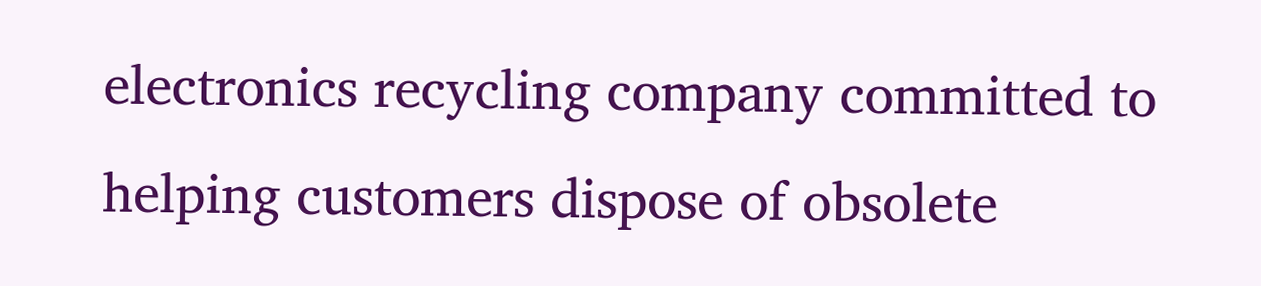electronics recycling company committed to helping customers dispose of obsolete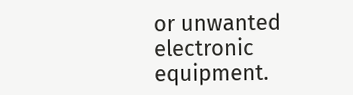or unwanted electronic equipment.